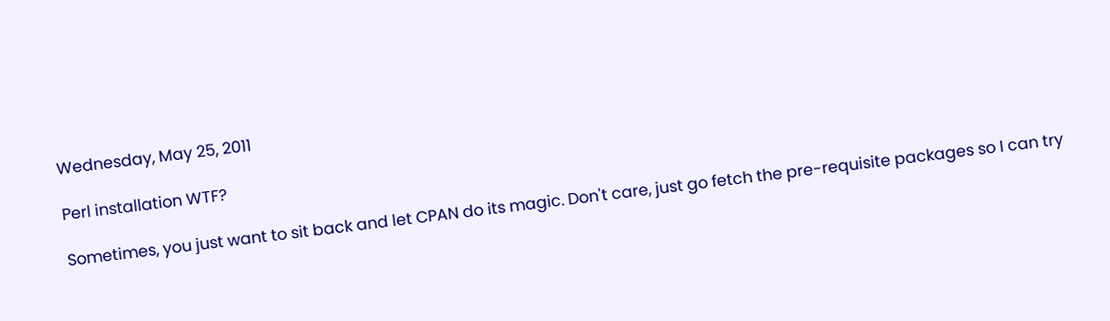Wednesday, May 25, 2011

Perl installation WTF?

Sometimes, you just want to sit back and let CPAN do its magic. Don't care, just go fetch the pre-requisite packages so I can try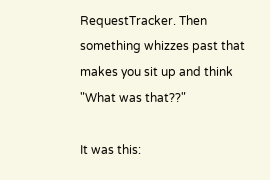RequestTracker. Then something whizzes past that makes you sit up and think "What was that??"

It was this: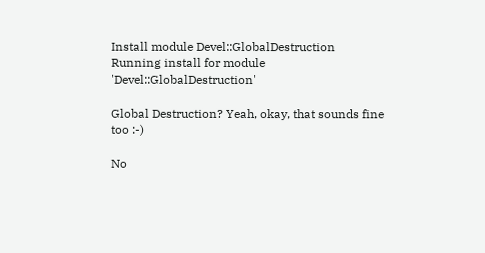Install module Devel::GlobalDestruction
Running install for module 'Devel::GlobalDestruction'

Global Destruction? Yeah, okay, that sounds fine too :-)

No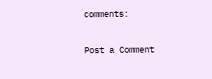comments:

Post a Comment